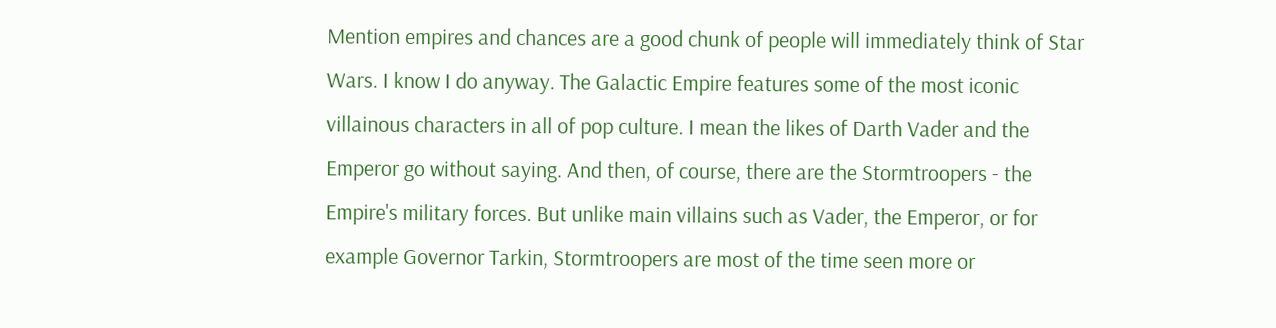Mention empires and chances are a good chunk of people will immediately think of Star Wars. I know I do anyway. The Galactic Empire features some of the most iconic villainous characters in all of pop culture. I mean the likes of Darth Vader and the Emperor go without saying. And then, of course, there are the Stormtroopers - the Empire's military forces. But unlike main villains such as Vader, the Emperor, or for example Governor Tarkin, Stormtroopers are most of the time seen more or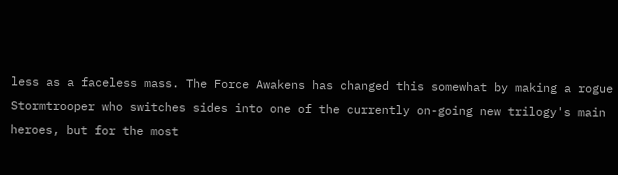less as a faceless mass. The Force Awakens has changed this somewhat by making a rogue Stormtrooper who switches sides into one of the currently on-going new trilogy's main heroes, but for the most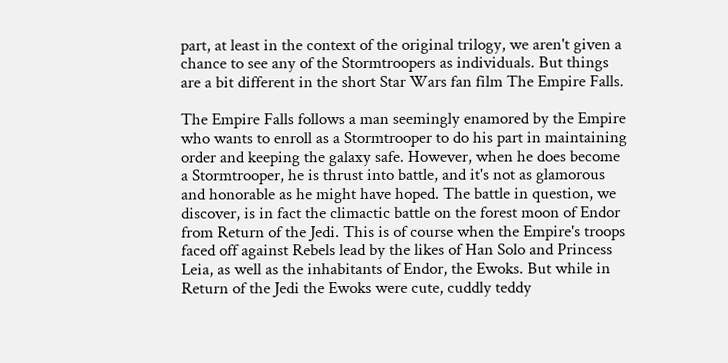part, at least in the context of the original trilogy, we aren't given a chance to see any of the Stormtroopers as individuals. But things are a bit different in the short Star Wars fan film The Empire Falls.

The Empire Falls follows a man seemingly enamored by the Empire who wants to enroll as a Stormtrooper to do his part in maintaining order and keeping the galaxy safe. However, when he does become a Stormtrooper, he is thrust into battle, and it's not as glamorous and honorable as he might have hoped. The battle in question, we discover, is in fact the climactic battle on the forest moon of Endor from Return of the Jedi. This is of course when the Empire's troops faced off against Rebels lead by the likes of Han Solo and Princess Leia, as well as the inhabitants of Endor, the Ewoks. But while in Return of the Jedi the Ewoks were cute, cuddly teddy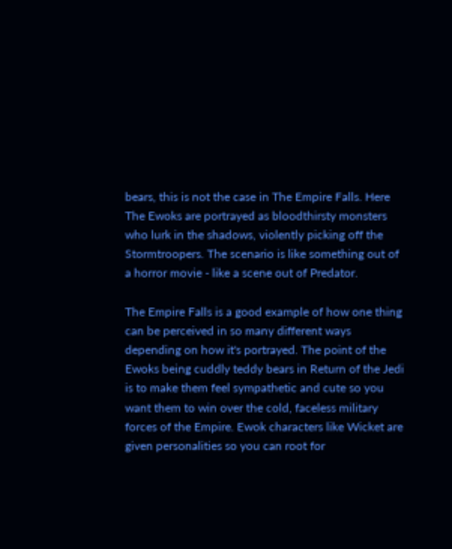bears, this is not the case in The Empire Falls. Here The Ewoks are portrayed as bloodthirsty monsters who lurk in the shadows, violently picking off the Stormtroopers. The scenario is like something out of a horror movie - like a scene out of Predator.

The Empire Falls is a good example of how one thing can be perceived in so many different ways depending on how it's portrayed. The point of the Ewoks being cuddly teddy bears in Return of the Jedi is to make them feel sympathetic and cute so you want them to win over the cold, faceless military forces of the Empire. Ewok characters like Wicket are given personalities so you can root for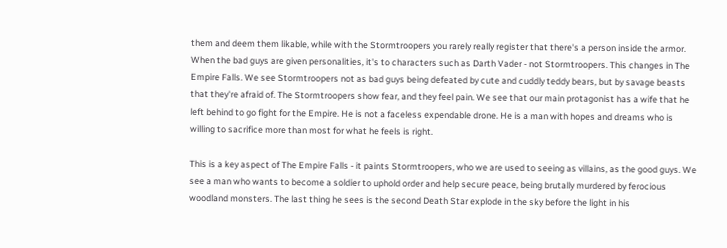them and deem them likable, while with the Stormtroopers you rarely really register that there's a person inside the armor. When the bad guys are given personalities, it's to characters such as Darth Vader - not Stormtroopers. This changes in The Empire Falls. We see Stormtroopers not as bad guys being defeated by cute and cuddly teddy bears, but by savage beasts that they're afraid of. The Stormtroopers show fear, and they feel pain. We see that our main protagonist has a wife that he left behind to go fight for the Empire. He is not a faceless expendable drone. He is a man with hopes and dreams who is willing to sacrifice more than most for what he feels is right.

This is a key aspect of The Empire Falls - it paints Stormtroopers, who we are used to seeing as villains, as the good guys. We see a man who wants to become a soldier to uphold order and help secure peace, being brutally murdered by ferocious woodland monsters. The last thing he sees is the second Death Star explode in the sky before the light in his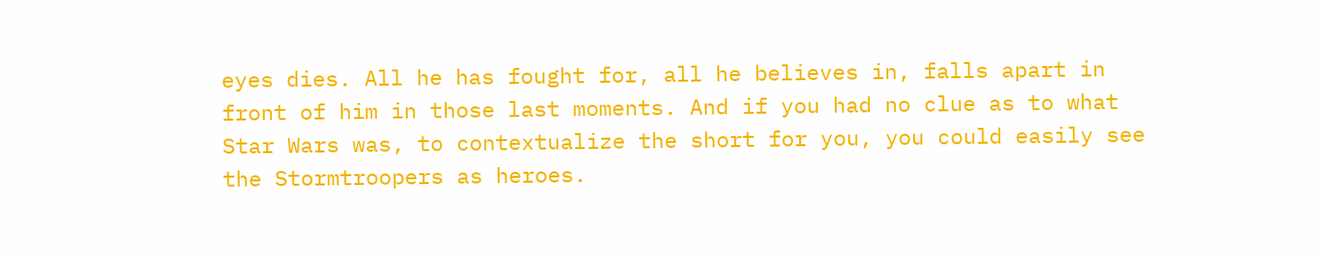eyes dies. All he has fought for, all he believes in, falls apart in front of him in those last moments. And if you had no clue as to what Star Wars was, to contextualize the short for you, you could easily see the Stormtroopers as heroes.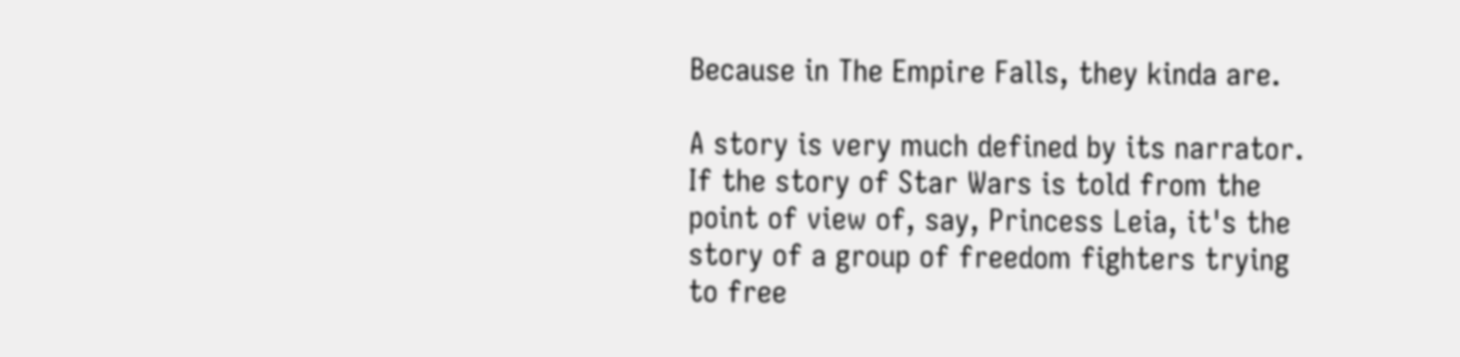Because in The Empire Falls, they kinda are.

A story is very much defined by its narrator. If the story of Star Wars is told from the point of view of, say, Princess Leia, it's the story of a group of freedom fighters trying to free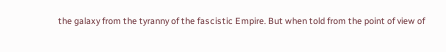the galaxy from the tyranny of the fascistic Empire. But when told from the point of view of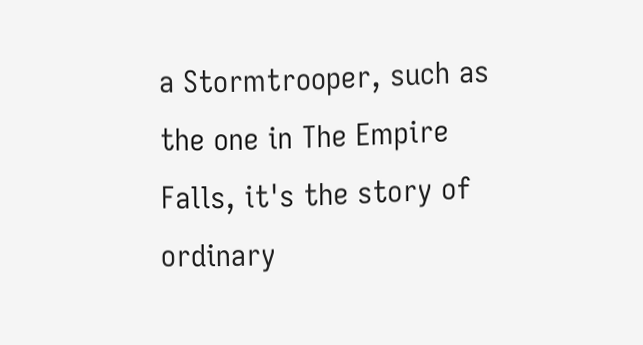a Stormtrooper, such as the one in The Empire Falls, it's the story of ordinary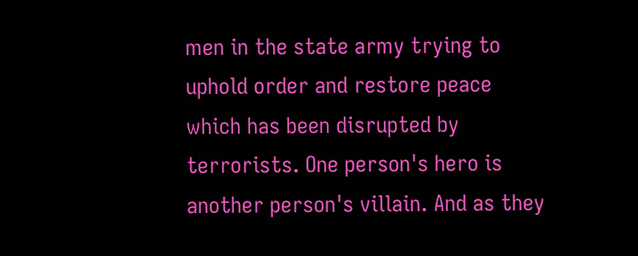men in the state army trying to uphold order and restore peace which has been disrupted by terrorists. One person's hero is another person's villain. And as they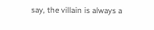say, the villain is always a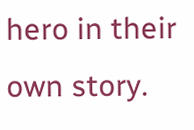hero in their own story.